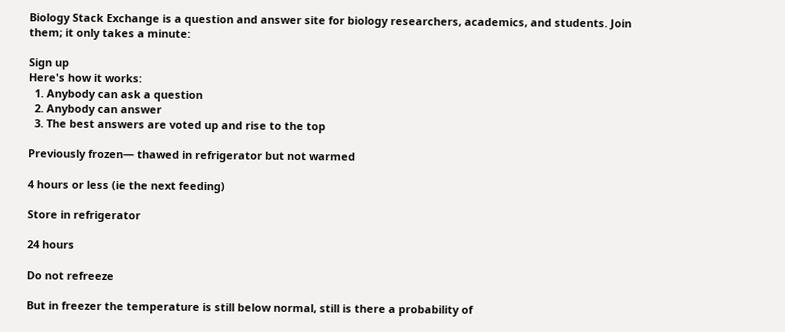Biology Stack Exchange is a question and answer site for biology researchers, academics, and students. Join them; it only takes a minute:

Sign up
Here's how it works:
  1. Anybody can ask a question
  2. Anybody can answer
  3. The best answers are voted up and rise to the top

Previously frozen— thawed in refrigerator but not warmed

4 hours or less (ie the next feeding)

Store in refrigerator

24 hours

Do not refreeze

But in freezer the temperature is still below normal, still is there a probability of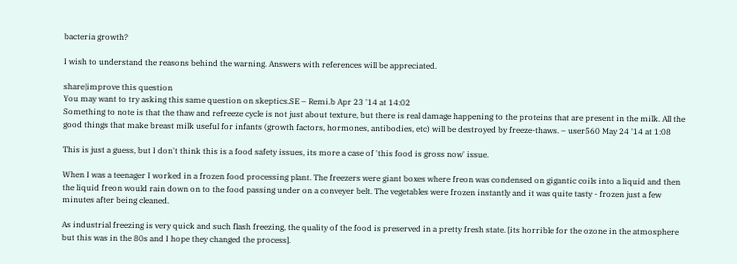bacteria growth?

I wish to understand the reasons behind the warning. Answers with references will be appreciated.

share|improve this question
You may want to try asking this same question on skeptics.SE – Remi.b Apr 23 '14 at 14:02
Something to note is that the thaw and refreeze cycle is not just about texture, but there is real damage happening to the proteins that are present in the milk. All the good things that make breast milk useful for infants (growth factors, hormones, antibodies, etc) will be destroyed by freeze-thaws. – user560 May 24 '14 at 1:08

This is just a guess, but I don't think this is a food safety issues, its more a case of 'this food is gross now' issue.

When I was a teenager I worked in a frozen food processing plant. The freezers were giant boxes where freon was condensed on gigantic coils into a liquid and then the liquid freon would rain down on to the food passing under on a conveyer belt. The vegetables were frozen instantly and it was quite tasty - frozen just a few minutes after being cleaned.

As industrial freezing is very quick and such flash freezing, the quality of the food is preserved in a pretty fresh state. [its horrible for the ozone in the atmosphere but this was in the 80s and I hope they changed the process].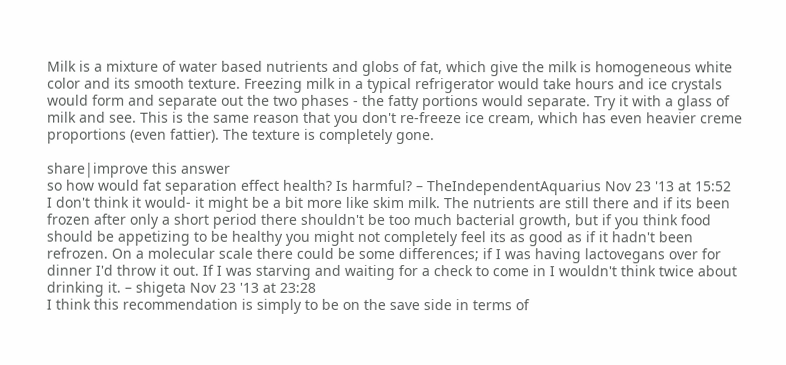Milk is a mixture of water based nutrients and globs of fat, which give the milk is homogeneous white color and its smooth texture. Freezing milk in a typical refrigerator would take hours and ice crystals would form and separate out the two phases - the fatty portions would separate. Try it with a glass of milk and see. This is the same reason that you don't re-freeze ice cream, which has even heavier creme proportions (even fattier). The texture is completely gone.

share|improve this answer
so how would fat separation effect health? Is harmful? – TheIndependentAquarius Nov 23 '13 at 15:52
I don't think it would- it might be a bit more like skim milk. The nutrients are still there and if its been frozen after only a short period there shouldn't be too much bacterial growth, but if you think food should be appetizing to be healthy you might not completely feel its as good as if it hadn't been refrozen. On a molecular scale there could be some differences; if I was having lactovegans over for dinner I'd throw it out. If I was starving and waiting for a check to come in I wouldn't think twice about drinking it. – shigeta Nov 23 '13 at 23:28
I think this recommendation is simply to be on the save side in terms of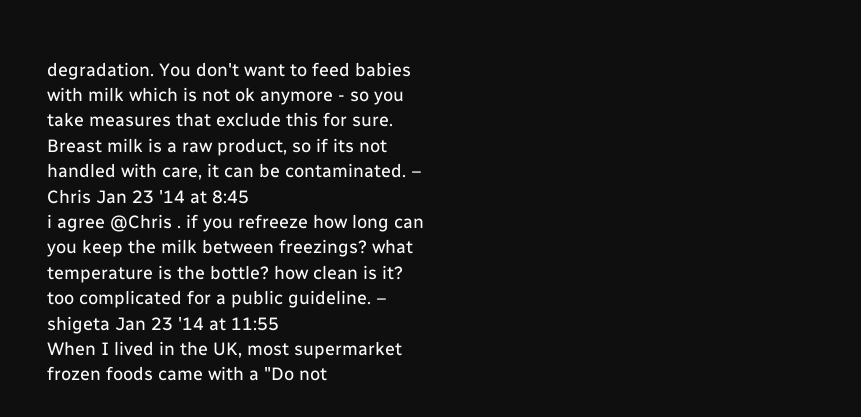degradation. You don't want to feed babies with milk which is not ok anymore - so you take measures that exclude this for sure. Breast milk is a raw product, so if its not handled with care, it can be contaminated. – Chris Jan 23 '14 at 8:45
i agree @Chris . if you refreeze how long can you keep the milk between freezings? what temperature is the bottle? how clean is it? too complicated for a public guideline. – shigeta Jan 23 '14 at 11:55
When I lived in the UK, most supermarket frozen foods came with a "Do not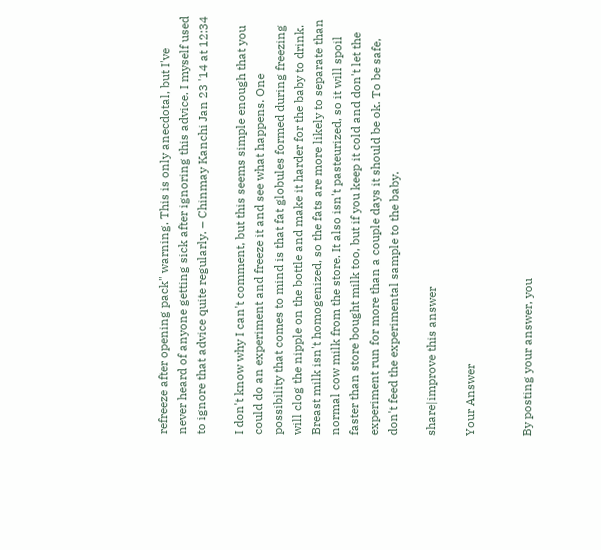refreeze after opening pack" warning. This is only anecdotal, but I've never heard of anyone getting sick after ignoring this advice. I myself used to ignore that advice quite regularly. – Chinmay Kanchi Jan 23 '14 at 12:34

I don't know why I can't comment, but this seems simple enough that you could do an experiment and freeze it and see what happens. One possibility that comes to mind is that fat globules formed during freezing will clog the nipple on the bottle and make it harder for the baby to drink. Breast milk isn't homogenized, so the fats are more likely to separate than normal cow milk from the store. It also isn't pasteurized, so it will spoil faster than store bought milk too, but if you keep it cold and don't let the experiment run for more than a couple days it should be ok. To be safe, don't feed the experimental sample to the baby.

share|improve this answer

Your Answer


By posting your answer, you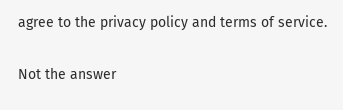agree to the privacy policy and terms of service.

Not the answer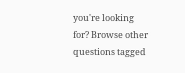you're looking for? Browse other questions tagged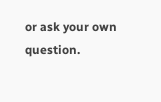or ask your own question.